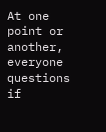At one point or another, everyone questions if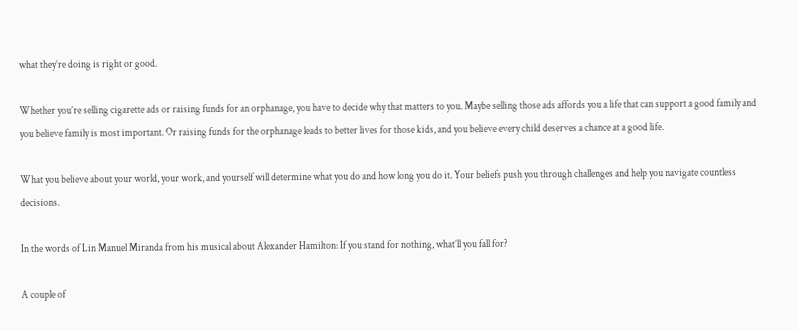what they’re doing is right or good.

Whether you’re selling cigarette ads or raising funds for an orphanage, you have to decide why that matters to you. Maybe selling those ads affords you a life that can support a good family and you believe family is most important. Or raising funds for the orphanage leads to better lives for those kids, and you believe every child deserves a chance at a good life.

What you believe about your world, your work, and yourself will determine what you do and how long you do it. Your beliefs push you through challenges and help you navigate countless decisions.

In the words of Lin Manuel Miranda from his musical about Alexander Hamilton: If you stand for nothing, what’ll you fall for?

A couple of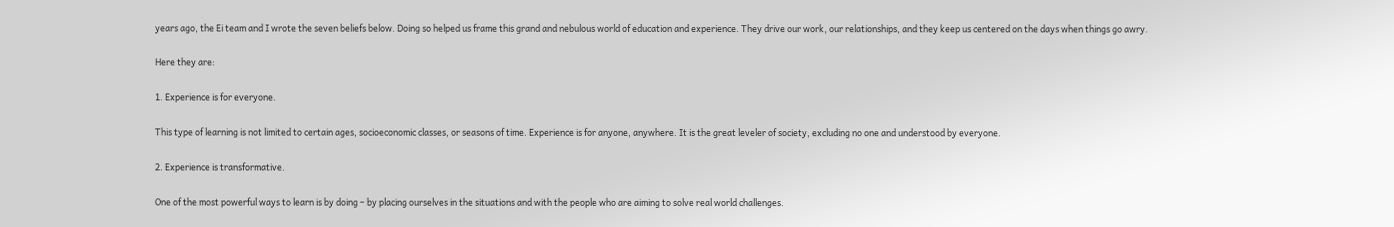years ago, the Ei team and I wrote the seven beliefs below. Doing so helped us frame this grand and nebulous world of education and experience. They drive our work, our relationships, and they keep us centered on the days when things go awry.

Here they are:

1. Experience is for everyone.

This type of learning is not limited to certain ages, socioeconomic classes, or seasons of time. Experience is for anyone, anywhere. It is the great leveler of society, excluding no one and understood by everyone.

2. Experience is transformative.

One of the most powerful ways to learn is by doing – by placing ourselves in the situations and with the people who are aiming to solve real world challenges.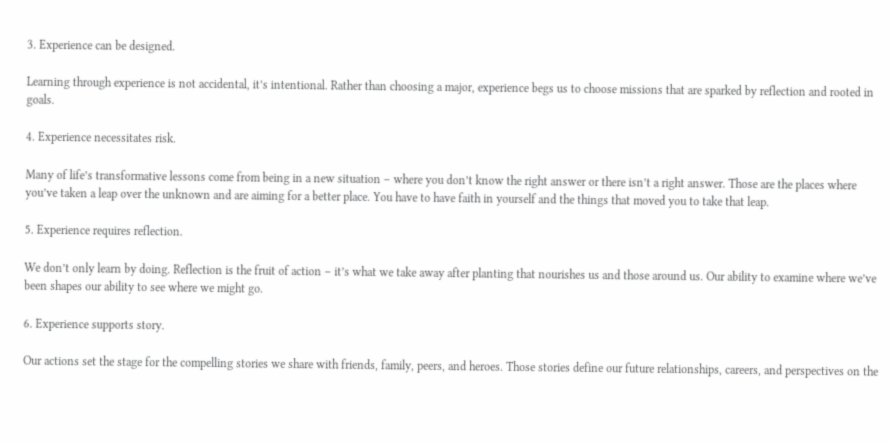3. Experience can be designed.

Learning through experience is not accidental, it’s intentional. Rather than choosing a major, experience begs us to choose missions that are sparked by reflection and rooted in goals.

4. Experience necessitates risk.

Many of life’s transformative lessons come from being in a new situation – where you don’t know the right answer or there isn’t a right answer. Those are the places where you’ve taken a leap over the unknown and are aiming for a better place. You have to have faith in yourself and the things that moved you to take that leap.

5. Experience requires reflection.

We don’t only learn by doing. Reflection is the fruit of action – it’s what we take away after planting that nourishes us and those around us. Our ability to examine where we’ve been shapes our ability to see where we might go.

6. Experience supports story.

Our actions set the stage for the compelling stories we share with friends, family, peers, and heroes. Those stories define our future relationships, careers, and perspectives on the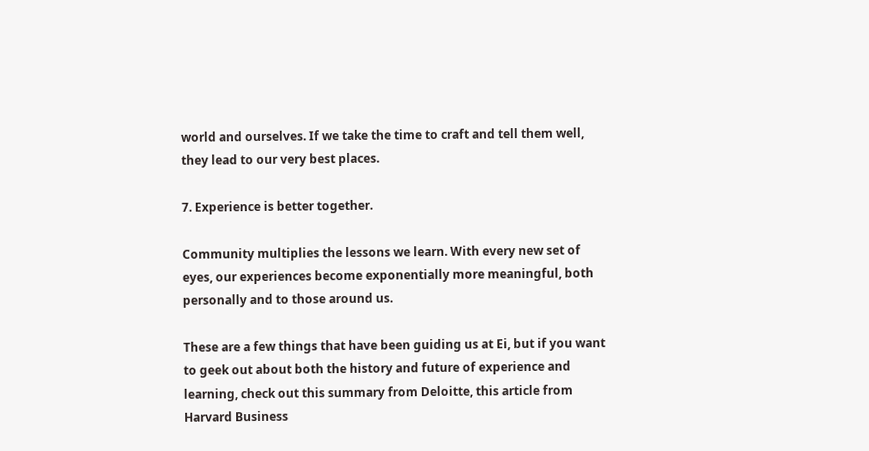world and ourselves. If we take the time to craft and tell them well, they lead to our very best places.

7. Experience is better together.

Community multiplies the lessons we learn. With every new set of eyes, our experiences become exponentially more meaningful, both personally and to those around us.

These are a few things that have been guiding us at Ei, but if you want to geek out about both the history and future of experience and learning, check out this summary from Deloitte, this article from Harvard Business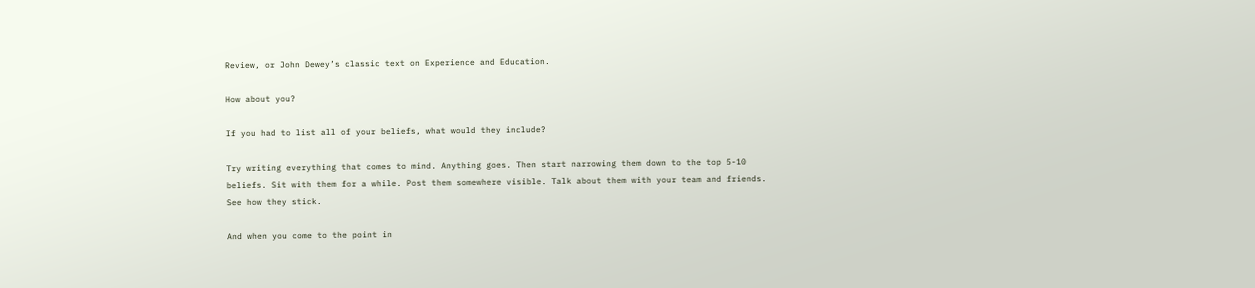Review, or John Dewey’s classic text on Experience and Education.

How about you?

If you had to list all of your beliefs, what would they include?

Try writing everything that comes to mind. Anything goes. Then start narrowing them down to the top 5-10 beliefs. Sit with them for a while. Post them somewhere visible. Talk about them with your team and friends. See how they stick.

And when you come to the point in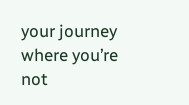your journey where you’re not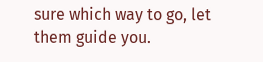sure which way to go, let them guide you.